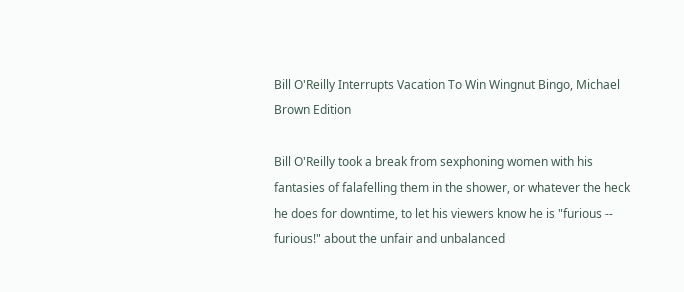Bill O'Reilly Interrupts Vacation To Win Wingnut Bingo, Michael Brown Edition

Bill O'Reilly took a break from sexphoning women with his fantasies of falafelling them in the shower, or whatever the heck he does for downtime, to let his viewers know he is "furious -- furious!" about the unfair and unbalanced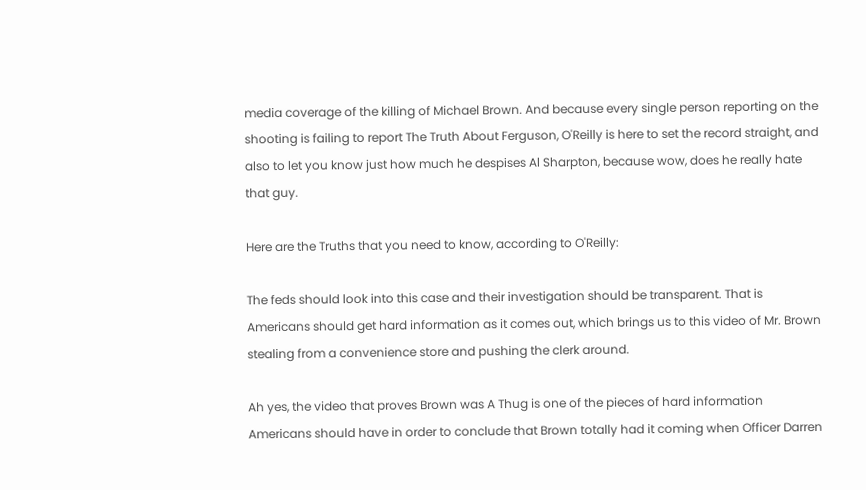media coverage of the killing of Michael Brown. And because every single person reporting on the shooting is failing to report The Truth About Ferguson, O'Reilly is here to set the record straight, and also to let you know just how much he despises Al Sharpton, because wow, does he really hate that guy.

Here are the Truths that you need to know, according to O'Reilly:

The feds should look into this case and their investigation should be transparent. That is Americans should get hard information as it comes out, which brings us to this video of Mr. Brown stealing from a convenience store and pushing the clerk around.

Ah yes, the video that proves Brown was A Thug is one of the pieces of hard information Americans should have in order to conclude that Brown totally had it coming when Officer Darren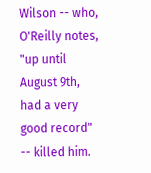Wilson -- who, O'Reilly notes, "up until August 9th, had a very good record" -- killed him.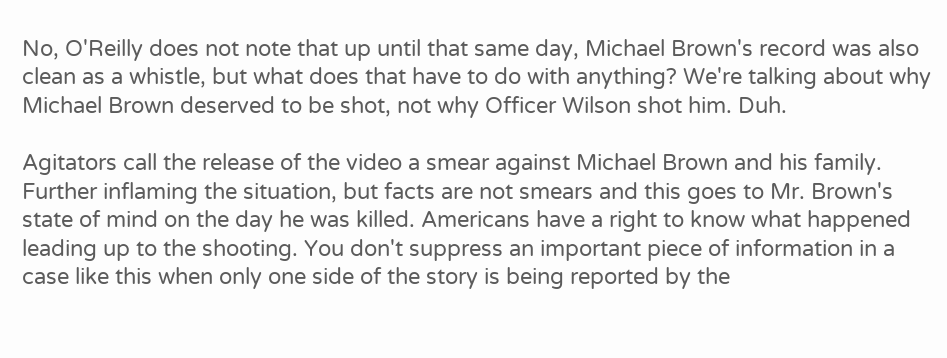No, O'Reilly does not note that up until that same day, Michael Brown's record was also clean as a whistle, but what does that have to do with anything? We're talking about why Michael Brown deserved to be shot, not why Officer Wilson shot him. Duh.

Agitators call the release of the video a smear against Michael Brown and his family. Further inflaming the situation, but facts are not smears and this goes to Mr. Brown's state of mind on the day he was killed. Americans have a right to know what happened leading up to the shooting. You don't suppress an important piece of information in a case like this when only one side of the story is being reported by the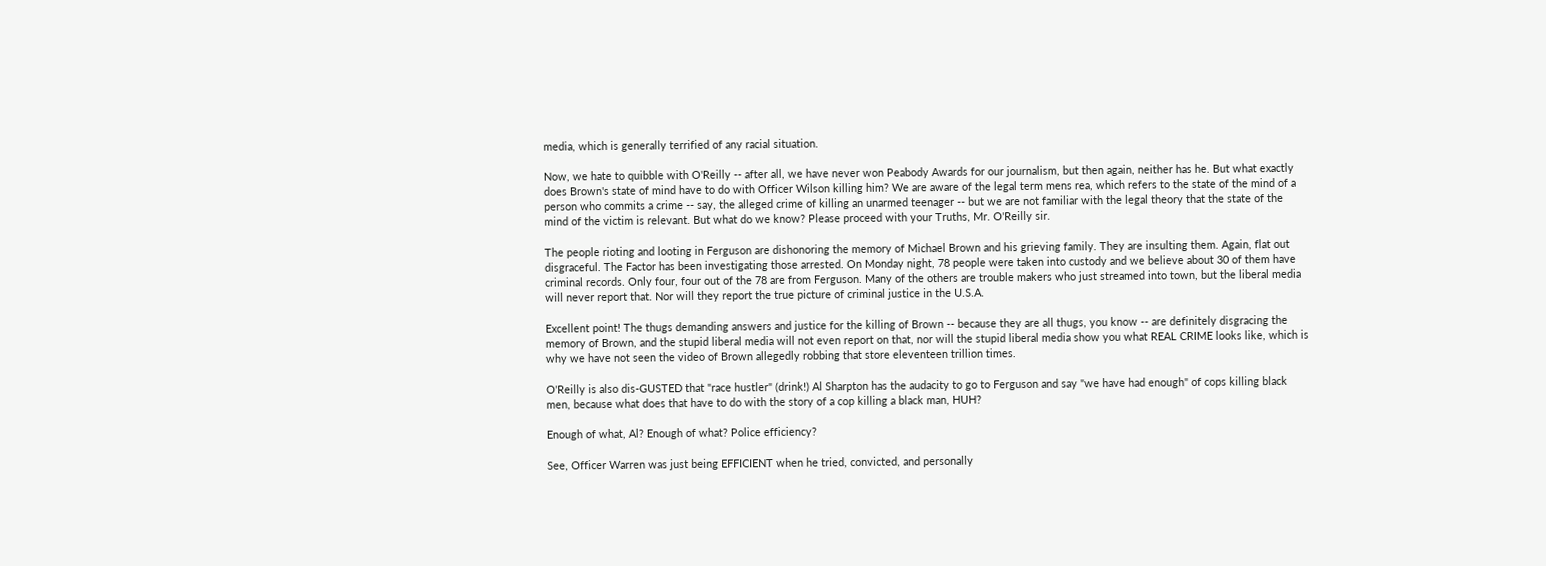media, which is generally terrified of any racial situation.

Now, we hate to quibble with O'Reilly -- after all, we have never won Peabody Awards for our journalism, but then again, neither has he. But what exactly does Brown's state of mind have to do with Officer Wilson killing him? We are aware of the legal term mens rea, which refers to the state of the mind of a person who commits a crime -- say, the alleged crime of killing an unarmed teenager -- but we are not familiar with the legal theory that the state of the mind of the victim is relevant. But what do we know? Please proceed with your Truths, Mr. O'Reilly sir.

The people rioting and looting in Ferguson are dishonoring the memory of Michael Brown and his grieving family. They are insulting them. Again, flat out disgraceful. The Factor has been investigating those arrested. On Monday night, 78 people were taken into custody and we believe about 30 of them have criminal records. Only four, four out of the 78 are from Ferguson. Many of the others are trouble makers who just streamed into town, but the liberal media will never report that. Nor will they report the true picture of criminal justice in the U.S.A.

Excellent point! The thugs demanding answers and justice for the killing of Brown -- because they are all thugs, you know -- are definitely disgracing the memory of Brown, and the stupid liberal media will not even report on that, nor will the stupid liberal media show you what REAL CRIME looks like, which is why we have not seen the video of Brown allegedly robbing that store eleventeen trillion times.

O'Reilly is also dis-GUSTED that "race hustler" (drink!) Al Sharpton has the audacity to go to Ferguson and say "we have had enough" of cops killing black men, because what does that have to do with the story of a cop killing a black man, HUH?

Enough of what, Al? Enough of what? Police efficiency?

See, Officer Warren was just being EFFICIENT when he tried, convicted, and personally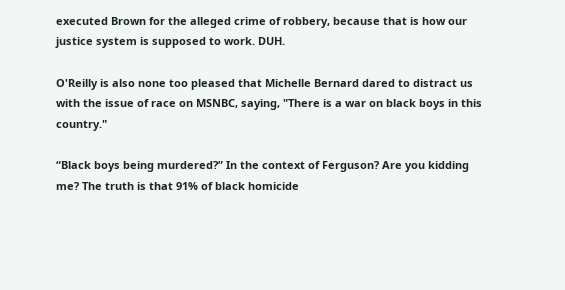executed Brown for the alleged crime of robbery, because that is how our justice system is supposed to work. DUH.

O'Reilly is also none too pleased that Michelle Bernard dared to distract us with the issue of race on MSNBC, saying, "There is a war on black boys in this country."

“Black boys being murdered?” In the context of Ferguson? Are you kidding me? The truth is that 91% of black homicide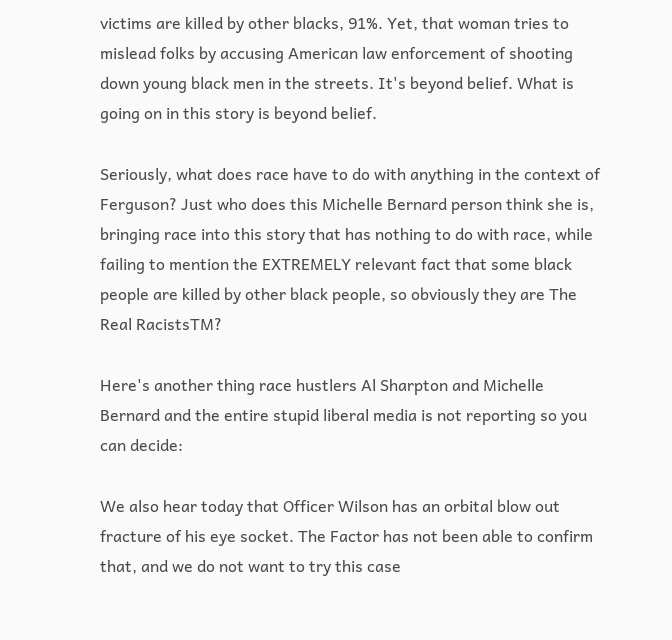victims are killed by other blacks, 91%. Yet, that woman tries to mislead folks by accusing American law enforcement of shooting down young black men in the streets. It's beyond belief. What is going on in this story is beyond belief.

Seriously, what does race have to do with anything in the context of Ferguson? Just who does this Michelle Bernard person think she is, bringing race into this story that has nothing to do with race, while failing to mention the EXTREMELY relevant fact that some black people are killed by other black people, so obviously they are The Real RacistsTM?

Here's another thing race hustlers Al Sharpton and Michelle Bernard and the entire stupid liberal media is not reporting so you can decide:

We also hear today that Officer Wilson has an orbital blow out fracture of his eye socket. The Factor has not been able to confirm that, and we do not want to try this case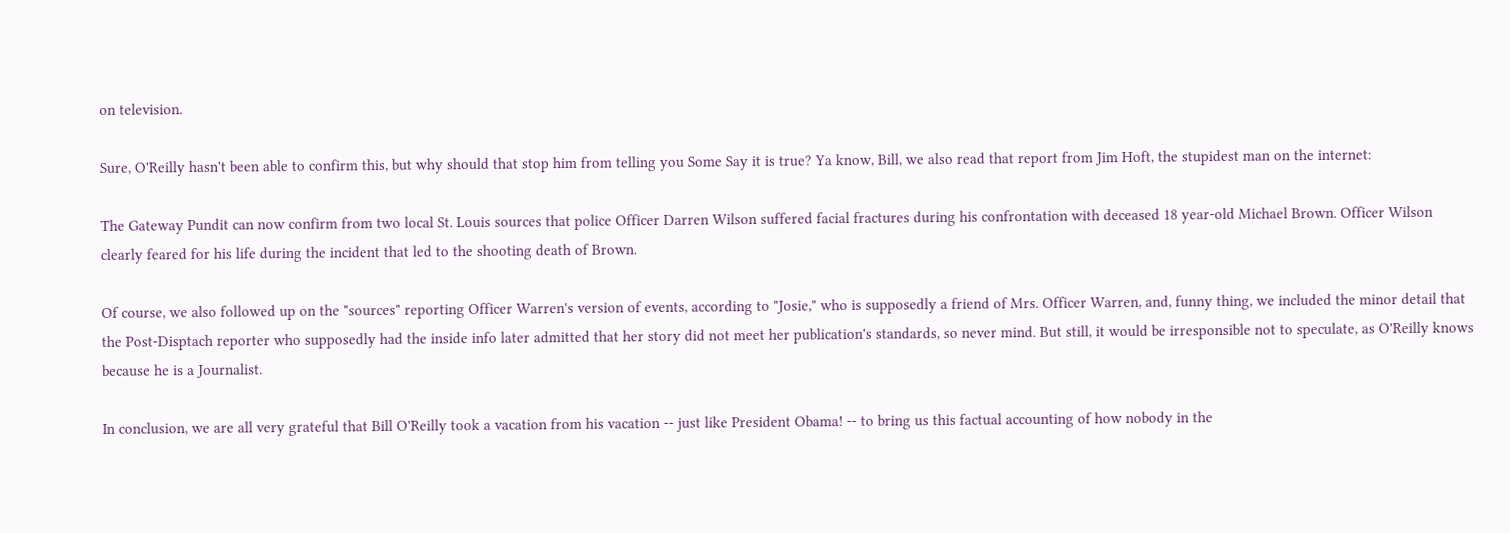on television.

Sure, O'Reilly hasn't been able to confirm this, but why should that stop him from telling you Some Say it is true? Ya know, Bill, we also read that report from Jim Hoft, the stupidest man on the internet:

The Gateway Pundit can now confirm from two local St. Louis sources that police Officer Darren Wilson suffered facial fractures during his confrontation with deceased 18 year-old Michael Brown. Officer Wilson clearly feared for his life during the incident that led to the shooting death of Brown.

Of course, we also followed up on the "sources" reporting Officer Warren's version of events, according to "Josie," who is supposedly a friend of Mrs. Officer Warren, and, funny thing, we included the minor detail that the Post-Disptach reporter who supposedly had the inside info later admitted that her story did not meet her publication's standards, so never mind. But still, it would be irresponsible not to speculate, as O'Reilly knows because he is a Journalist.

In conclusion, we are all very grateful that Bill O'Reilly took a vacation from his vacation -- just like President Obama! -- to bring us this factual accounting of how nobody in the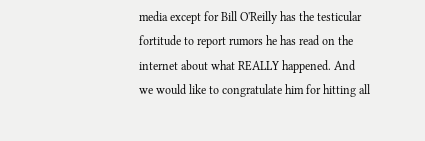media except for Bill O'Reilly has the testicular fortitude to report rumors he has read on the internet about what REALLY happened. And we would like to congratulate him for hitting all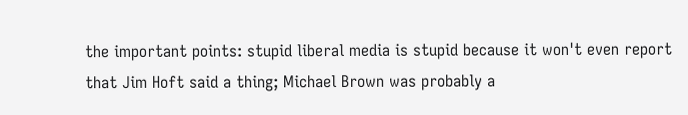the important points: stupid liberal media is stupid because it won't even report that Jim Hoft said a thing; Michael Brown was probably a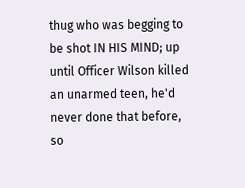thug who was begging to be shot IN HIS MIND; up until Officer Wilson killed an unarmed teen, he'd never done that before, so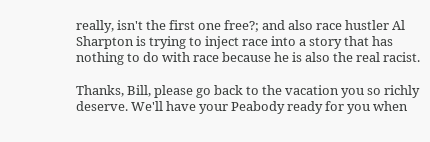really, isn't the first one free?; and also race hustler Al Sharpton is trying to inject race into a story that has nothing to do with race because he is also the real racist.

Thanks, Bill, please go back to the vacation you so richly deserve. We'll have your Peabody ready for you when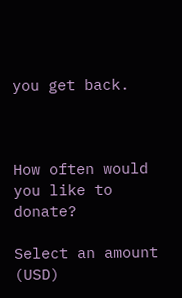you get back.



How often would you like to donate?

Select an amount (USD)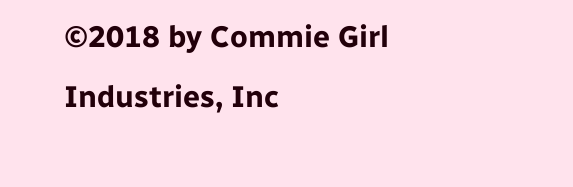©2018 by Commie Girl Industries, Inc